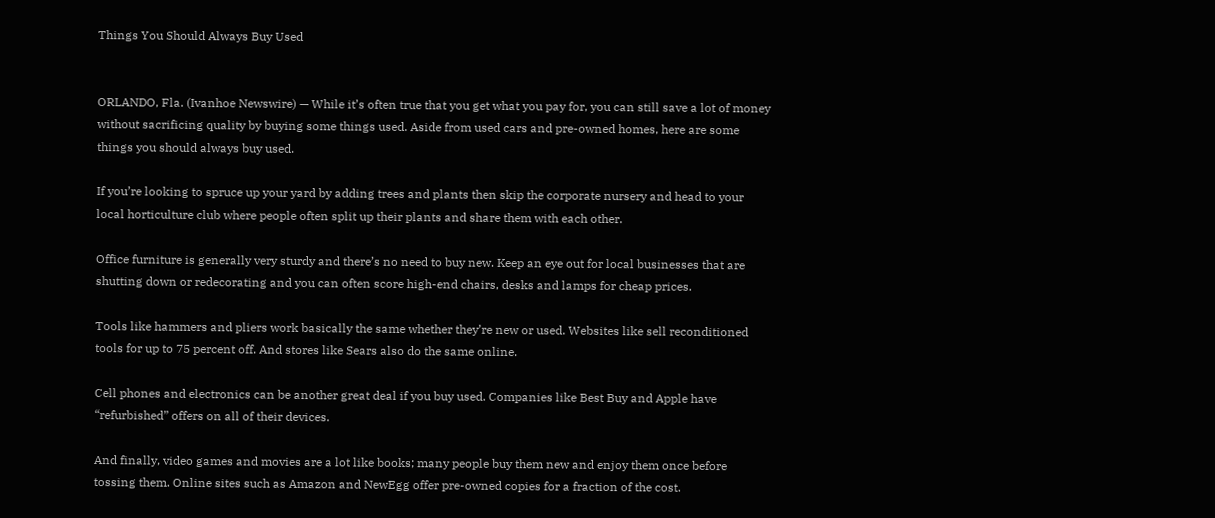Things You Should Always Buy Used


ORLANDO, Fla. (Ivanhoe Newswire) — While it’s often true that you get what you pay for, you can still save a lot of money without sacrificing quality by buying some things used. Aside from used cars and pre-owned homes, here are some things you should always buy used.

If you’re looking to spruce up your yard by adding trees and plants then skip the corporate nursery and head to your local horticulture club where people often split up their plants and share them with each other.

Office furniture is generally very sturdy and there’s no need to buy new. Keep an eye out for local businesses that are shutting down or redecorating and you can often score high-end chairs, desks and lamps for cheap prices.

Tools like hammers and pliers work basically the same whether they’re new or used. Websites like sell reconditioned tools for up to 75 percent off. And stores like Sears also do the same online.

Cell phones and electronics can be another great deal if you buy used. Companies like Best Buy and Apple have “refurbished” offers on all of their devices.

And finally, video games and movies are a lot like books; many people buy them new and enjoy them once before tossing them. Online sites such as Amazon and NewEgg offer pre-owned copies for a fraction of the cost.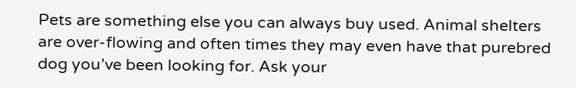Pets are something else you can always buy used. Animal shelters are over-flowing and often times they may even have that purebred dog you’ve been looking for. Ask your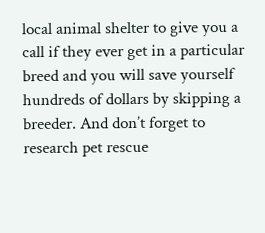local animal shelter to give you a call if they ever get in a particular breed and you will save yourself hundreds of dollars by skipping a breeder. And don’t forget to research pet rescue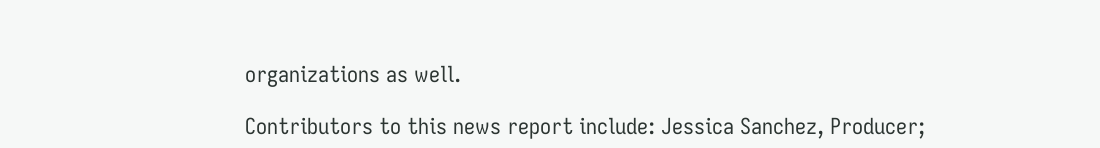organizations as well.

Contributors to this news report include: Jessica Sanchez, Producer;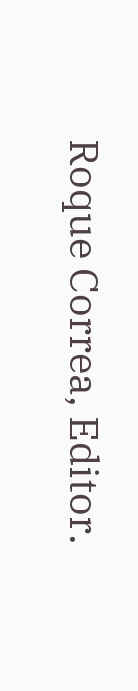Roque Correa, Editor.